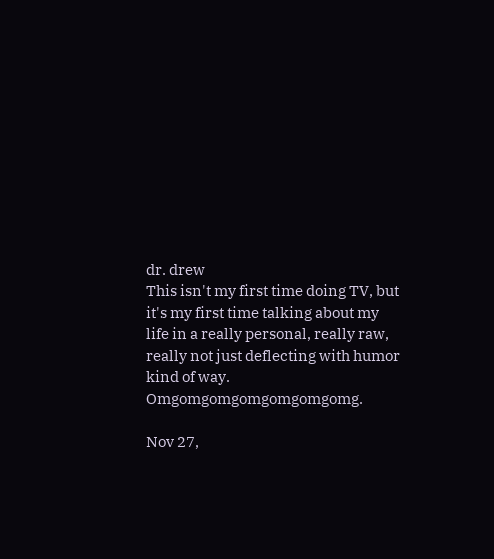dr. drew
This isn't my first time doing TV, but it's my first time talking about my life in a really personal, really raw, really not just deflecting with humor kind of way. Omgomgomgomgomgomgomg.

Nov 27,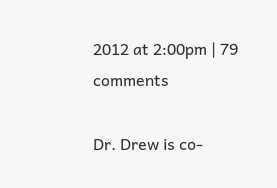2012 at 2:00pm | 79 comments

Dr. Drew is co-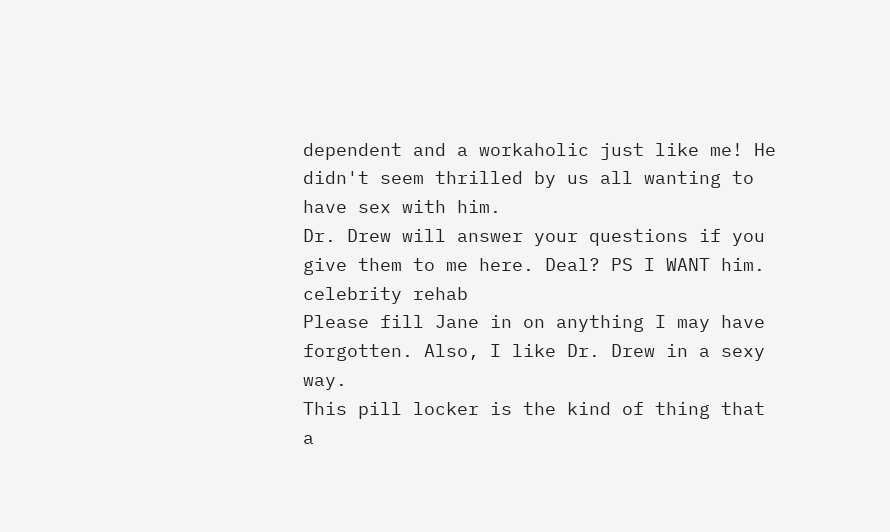dependent and a workaholic just like me! He didn't seem thrilled by us all wanting to have sex with him.
Dr. Drew will answer your questions if you give them to me here. Deal? PS I WANT him.
celebrity rehab
Please fill Jane in on anything I may have forgotten. Also, I like Dr. Drew in a sexy way.
This pill locker is the kind of thing that a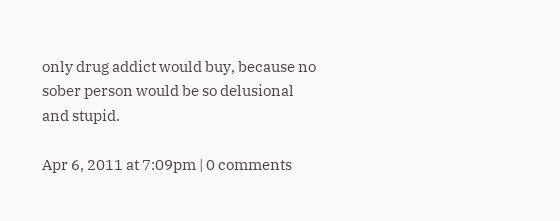only drug addict would buy, because no sober person would be so delusional and stupid.

Apr 6, 2011 at 7:09pm | 0 comments